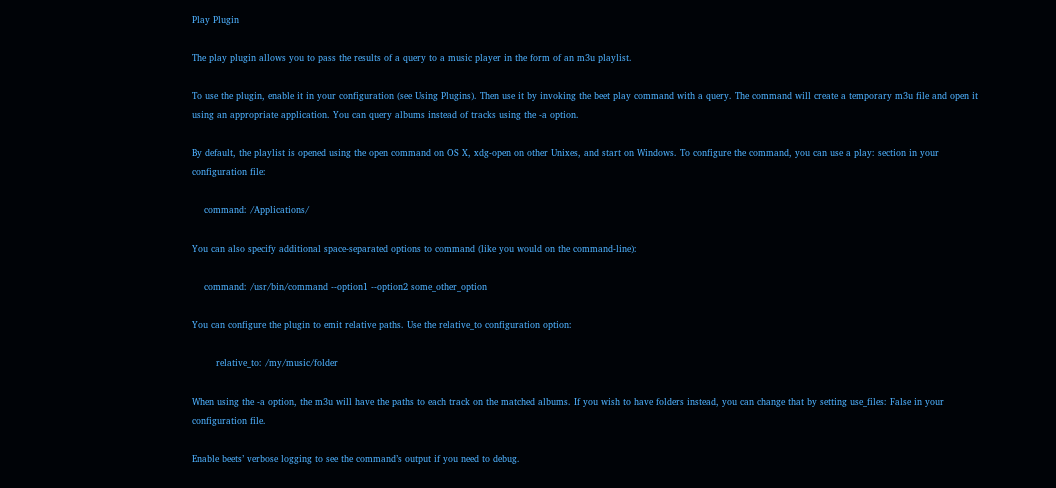Play Plugin

The play plugin allows you to pass the results of a query to a music player in the form of an m3u playlist.

To use the plugin, enable it in your configuration (see Using Plugins). Then use it by invoking the beet play command with a query. The command will create a temporary m3u file and open it using an appropriate application. You can query albums instead of tracks using the -a option.

By default, the playlist is opened using the open command on OS X, xdg-open on other Unixes, and start on Windows. To configure the command, you can use a play: section in your configuration file:

    command: /Applications/

You can also specify additional space-separated options to command (like you would on the command-line):

    command: /usr/bin/command --option1 --option2 some_other_option

You can configure the plugin to emit relative paths. Use the relative_to configuration option:

        relative_to: /my/music/folder

When using the -a option, the m3u will have the paths to each track on the matched albums. If you wish to have folders instead, you can change that by setting use_files: False in your configuration file.

Enable beets’ verbose logging to see the command’s output if you need to debug.